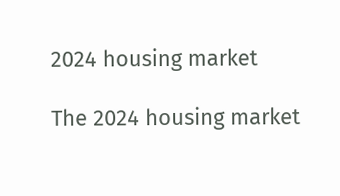2024 housing market

The 2024 housing market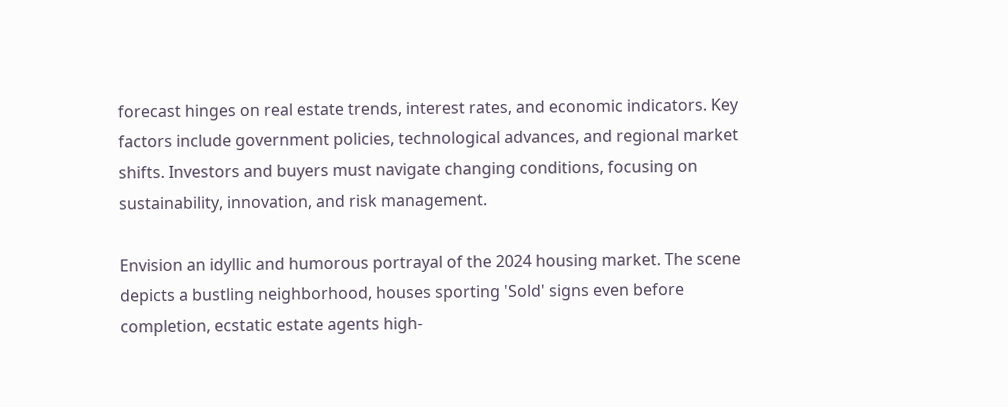forecast hinges on real estate trends, interest rates, and economic indicators. Key factors include government policies, technological advances, and regional market shifts. Investors and buyers must navigate changing conditions, focusing on sustainability, innovation, and risk management.

Envision an idyllic and humorous portrayal of the 2024 housing market. The scene depicts a bustling neighborhood, houses sporting 'Sold' signs even before completion, ecstatic estate agents high-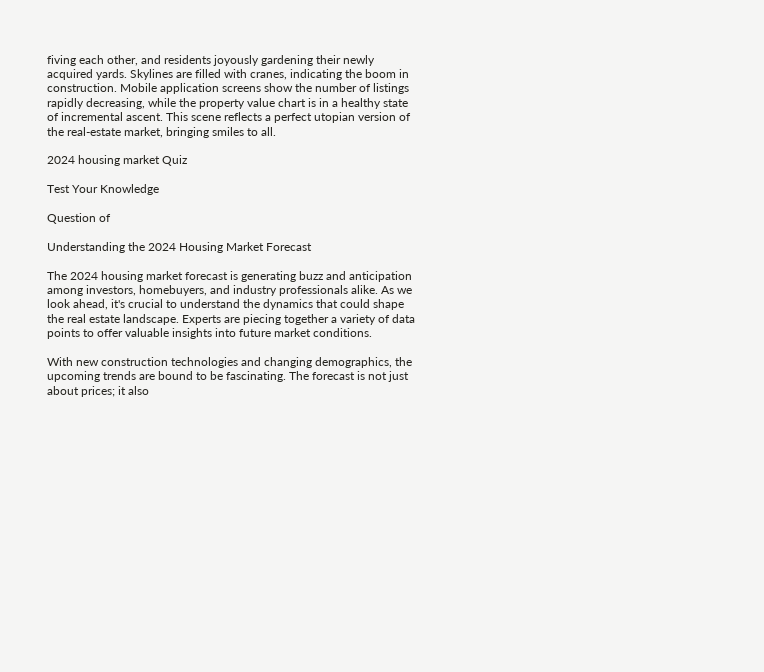fiving each other, and residents joyously gardening their newly acquired yards. Skylines are filled with cranes, indicating the boom in construction. Mobile application screens show the number of listings rapidly decreasing, while the property value chart is in a healthy state of incremental ascent. This scene reflects a perfect utopian version of the real-estate market, bringing smiles to all.

2024 housing market Quiz

Test Your Knowledge

Question of

Understanding the 2024 Housing Market Forecast

The 2024 housing market forecast is generating buzz and anticipation among investors, homebuyers, and industry professionals alike. As we look ahead, it's crucial to understand the dynamics that could shape the real estate landscape. Experts are piecing together a variety of data points to offer valuable insights into future market conditions.

With new construction technologies and changing demographics, the upcoming trends are bound to be fascinating. The forecast is not just about prices; it also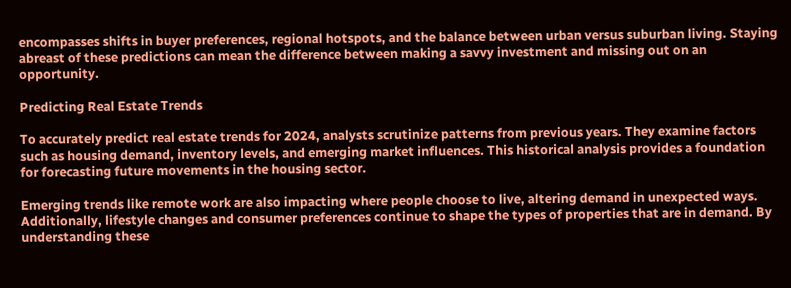encompasses shifts in buyer preferences, regional hotspots, and the balance between urban versus suburban living. Staying abreast of these predictions can mean the difference between making a savvy investment and missing out on an opportunity.

Predicting Real Estate Trends

To accurately predict real estate trends for 2024, analysts scrutinize patterns from previous years. They examine factors such as housing demand, inventory levels, and emerging market influences. This historical analysis provides a foundation for forecasting future movements in the housing sector.

Emerging trends like remote work are also impacting where people choose to live, altering demand in unexpected ways. Additionally, lifestyle changes and consumer preferences continue to shape the types of properties that are in demand. By understanding these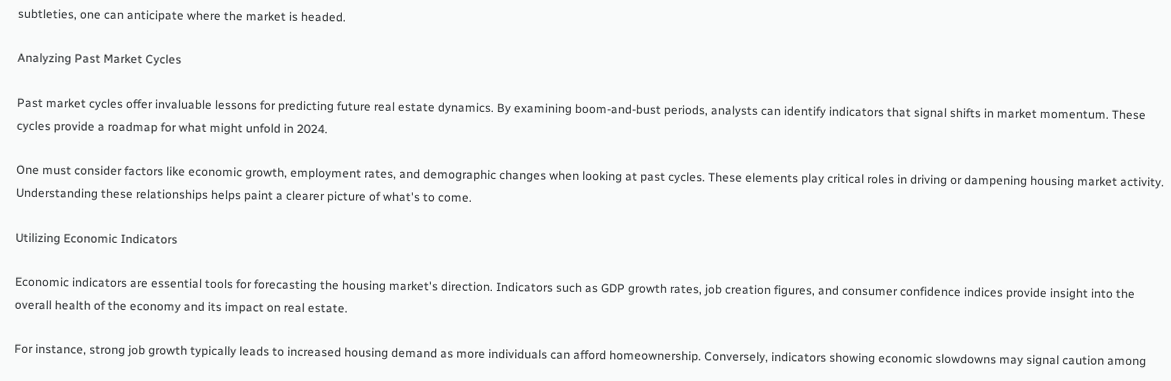subtleties, one can anticipate where the market is headed.

Analyzing Past Market Cycles

Past market cycles offer invaluable lessons for predicting future real estate dynamics. By examining boom-and-bust periods, analysts can identify indicators that signal shifts in market momentum. These cycles provide a roadmap for what might unfold in 2024.

One must consider factors like economic growth, employment rates, and demographic changes when looking at past cycles. These elements play critical roles in driving or dampening housing market activity. Understanding these relationships helps paint a clearer picture of what's to come.

Utilizing Economic Indicators

Economic indicators are essential tools for forecasting the housing market's direction. Indicators such as GDP growth rates, job creation figures, and consumer confidence indices provide insight into the overall health of the economy and its impact on real estate.

For instance, strong job growth typically leads to increased housing demand as more individuals can afford homeownership. Conversely, indicators showing economic slowdowns may signal caution among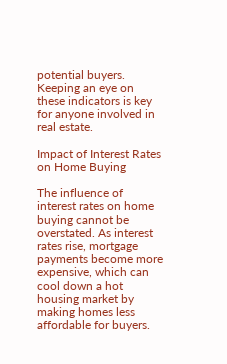potential buyers. Keeping an eye on these indicators is key for anyone involved in real estate.

Impact of Interest Rates on Home Buying

The influence of interest rates on home buying cannot be overstated. As interest rates rise, mortgage payments become more expensive, which can cool down a hot housing market by making homes less affordable for buyers.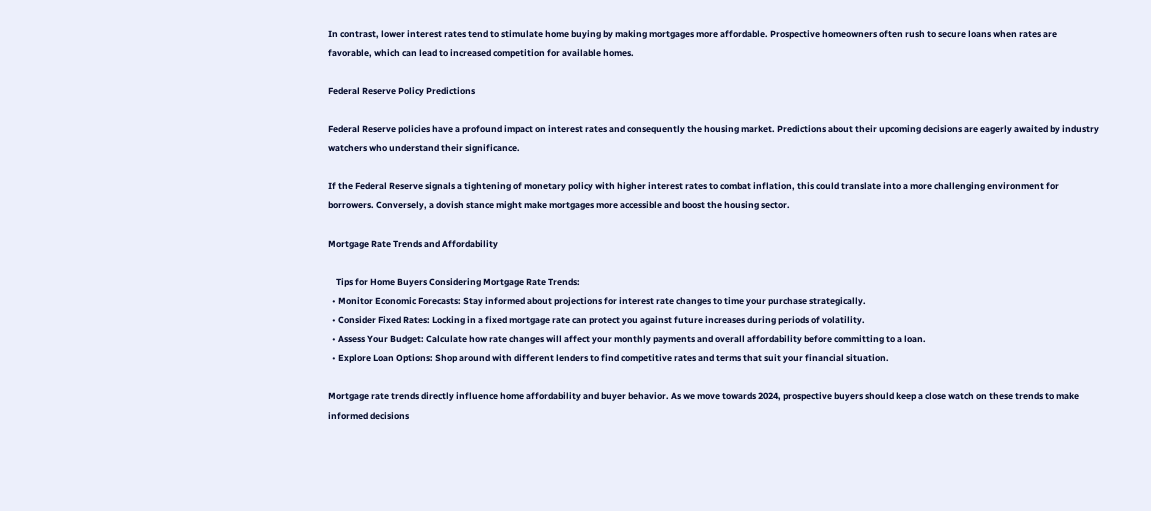In contrast, lower interest rates tend to stimulate home buying by making mortgages more affordable. Prospective homeowners often rush to secure loans when rates are favorable, which can lead to increased competition for available homes.

Federal Reserve Policy Predictions

Federal Reserve policies have a profound impact on interest rates and consequently the housing market. Predictions about their upcoming decisions are eagerly awaited by industry watchers who understand their significance.

If the Federal Reserve signals a tightening of monetary policy with higher interest rates to combat inflation, this could translate into a more challenging environment for borrowers. Conversely, a dovish stance might make mortgages more accessible and boost the housing sector.

Mortgage Rate Trends and Affordability

    Tips for Home Buyers Considering Mortgage Rate Trends:
  • Monitor Economic Forecasts: Stay informed about projections for interest rate changes to time your purchase strategically.
  • Consider Fixed Rates: Locking in a fixed mortgage rate can protect you against future increases during periods of volatility.
  • Assess Your Budget: Calculate how rate changes will affect your monthly payments and overall affordability before committing to a loan.
  • Explore Loan Options: Shop around with different lenders to find competitive rates and terms that suit your financial situation.

Mortgage rate trends directly influence home affordability and buyer behavior. As we move towards 2024, prospective buyers should keep a close watch on these trends to make informed decisions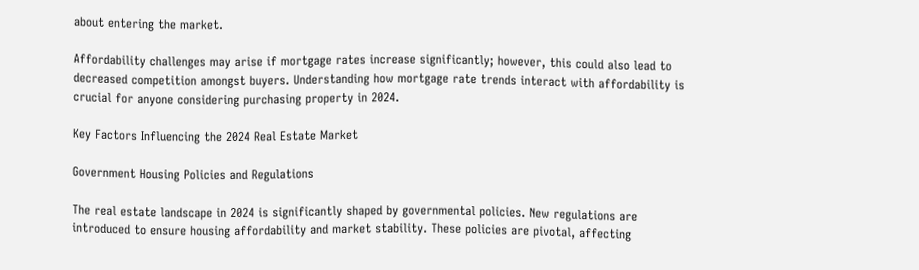about entering the market.

Affordability challenges may arise if mortgage rates increase significantly; however, this could also lead to decreased competition amongst buyers. Understanding how mortgage rate trends interact with affordability is crucial for anyone considering purchasing property in 2024.

Key Factors Influencing the 2024 Real Estate Market

Government Housing Policies and Regulations

The real estate landscape in 2024 is significantly shaped by governmental policies. New regulations are introduced to ensure housing affordability and market stability. These policies are pivotal, affecting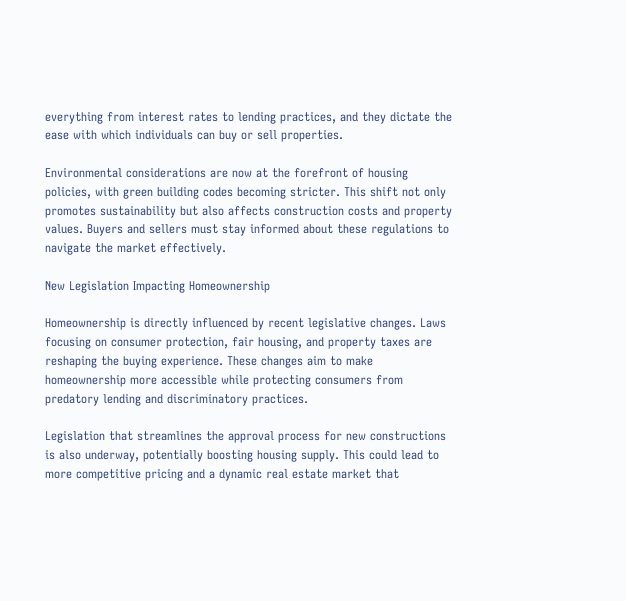everything from interest rates to lending practices, and they dictate the ease with which individuals can buy or sell properties.

Environmental considerations are now at the forefront of housing policies, with green building codes becoming stricter. This shift not only promotes sustainability but also affects construction costs and property values. Buyers and sellers must stay informed about these regulations to navigate the market effectively.

New Legislation Impacting Homeownership

Homeownership is directly influenced by recent legislative changes. Laws focusing on consumer protection, fair housing, and property taxes are reshaping the buying experience. These changes aim to make homeownership more accessible while protecting consumers from predatory lending and discriminatory practices.

Legislation that streamlines the approval process for new constructions is also underway, potentially boosting housing supply. This could lead to more competitive pricing and a dynamic real estate market that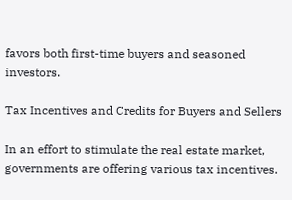favors both first-time buyers and seasoned investors.

Tax Incentives and Credits for Buyers and Sellers

In an effort to stimulate the real estate market, governments are offering various tax incentives.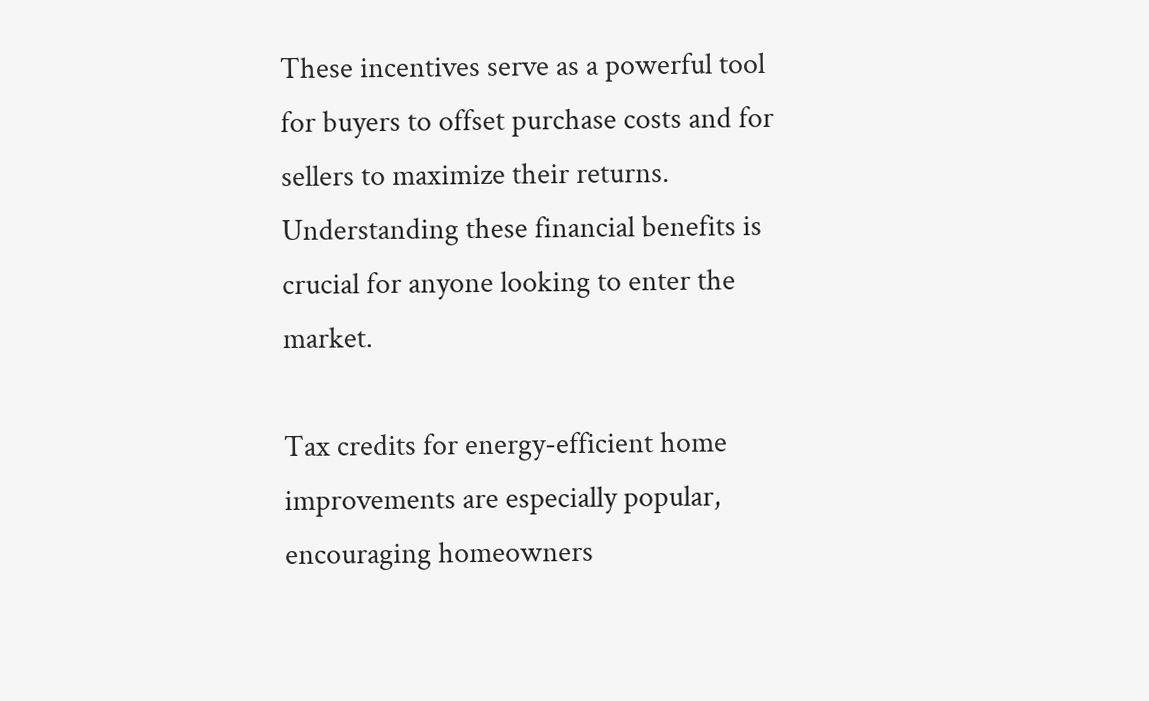These incentives serve as a powerful tool for buyers to offset purchase costs and for sellers to maximize their returns. Understanding these financial benefits is crucial for anyone looking to enter the market.

Tax credits for energy-efficient home improvements are especially popular, encouraging homeowners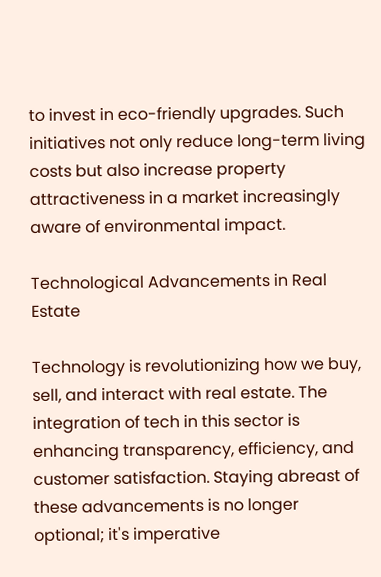to invest in eco-friendly upgrades. Such initiatives not only reduce long-term living costs but also increase property attractiveness in a market increasingly aware of environmental impact.

Technological Advancements in Real Estate

Technology is revolutionizing how we buy, sell, and interact with real estate. The integration of tech in this sector is enhancing transparency, efficiency, and customer satisfaction. Staying abreast of these advancements is no longer optional; it's imperative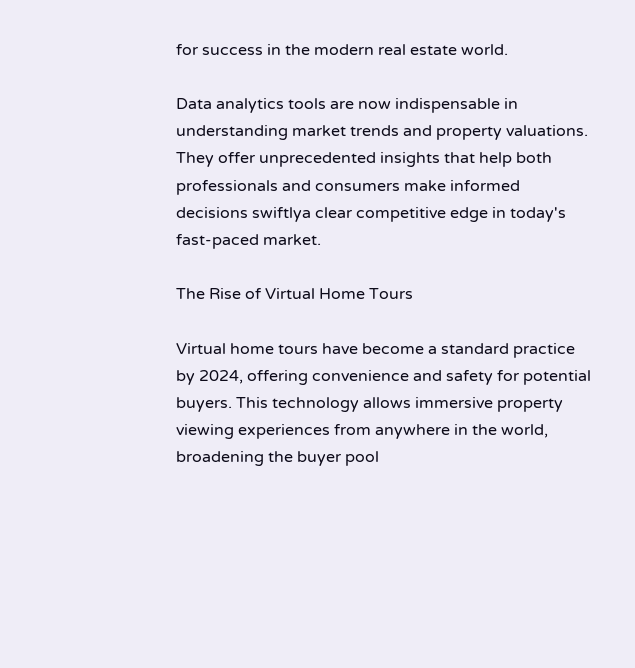for success in the modern real estate world.

Data analytics tools are now indispensable in understanding market trends and property valuations. They offer unprecedented insights that help both professionals and consumers make informed decisions swiftlya clear competitive edge in today's fast-paced market.

The Rise of Virtual Home Tours

Virtual home tours have become a standard practice by 2024, offering convenience and safety for potential buyers. This technology allows immersive property viewing experiences from anywhere in the world, broadening the buyer pool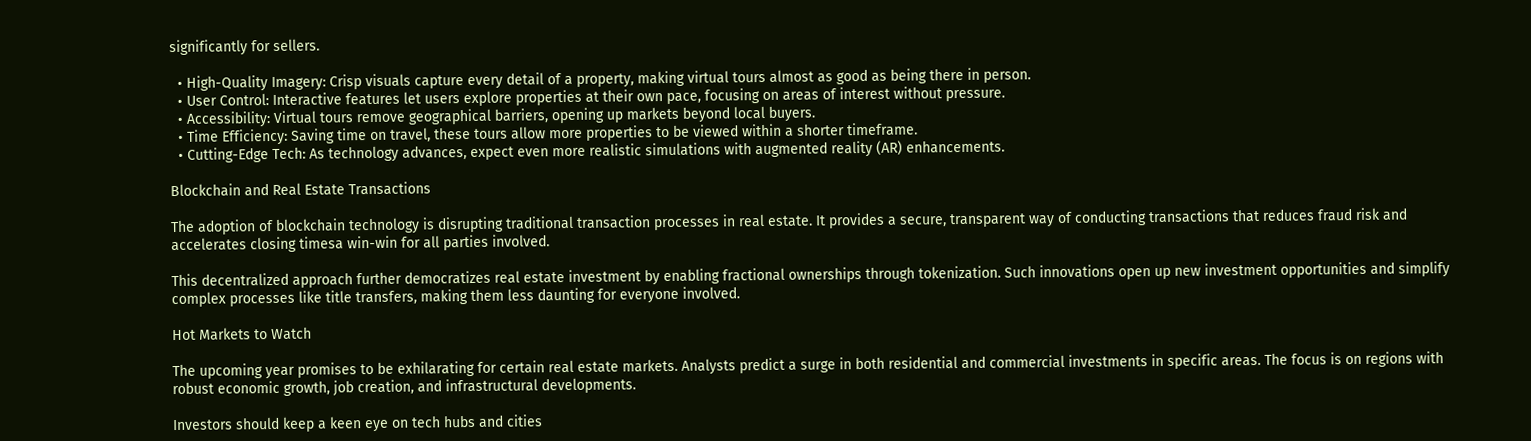significantly for sellers.

  • High-Quality Imagery: Crisp visuals capture every detail of a property, making virtual tours almost as good as being there in person.
  • User Control: Interactive features let users explore properties at their own pace, focusing on areas of interest without pressure.
  • Accessibility: Virtual tours remove geographical barriers, opening up markets beyond local buyers.
  • Time Efficiency: Saving time on travel, these tours allow more properties to be viewed within a shorter timeframe.
  • Cutting-Edge Tech: As technology advances, expect even more realistic simulations with augmented reality (AR) enhancements.

Blockchain and Real Estate Transactions

The adoption of blockchain technology is disrupting traditional transaction processes in real estate. It provides a secure, transparent way of conducting transactions that reduces fraud risk and accelerates closing timesa win-win for all parties involved.

This decentralized approach further democratizes real estate investment by enabling fractional ownerships through tokenization. Such innovations open up new investment opportunities and simplify complex processes like title transfers, making them less daunting for everyone involved.

Hot Markets to Watch

The upcoming year promises to be exhilarating for certain real estate markets. Analysts predict a surge in both residential and commercial investments in specific areas. The focus is on regions with robust economic growth, job creation, and infrastructural developments.

Investors should keep a keen eye on tech hubs and cities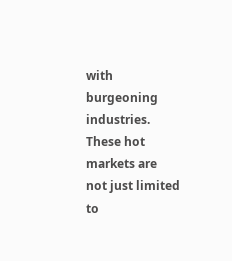with burgeoning industries. These hot markets are not just limited to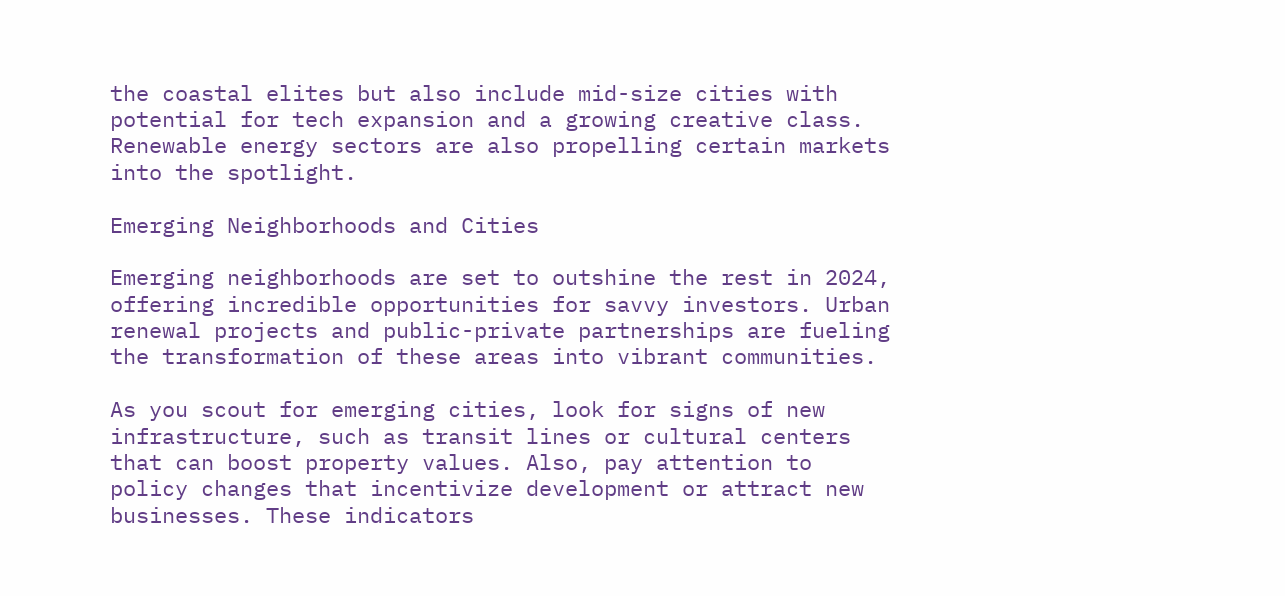the coastal elites but also include mid-size cities with potential for tech expansion and a growing creative class. Renewable energy sectors are also propelling certain markets into the spotlight.

Emerging Neighborhoods and Cities

Emerging neighborhoods are set to outshine the rest in 2024, offering incredible opportunities for savvy investors. Urban renewal projects and public-private partnerships are fueling the transformation of these areas into vibrant communities.

As you scout for emerging cities, look for signs of new infrastructure, such as transit lines or cultural centers that can boost property values. Also, pay attention to policy changes that incentivize development or attract new businesses. These indicators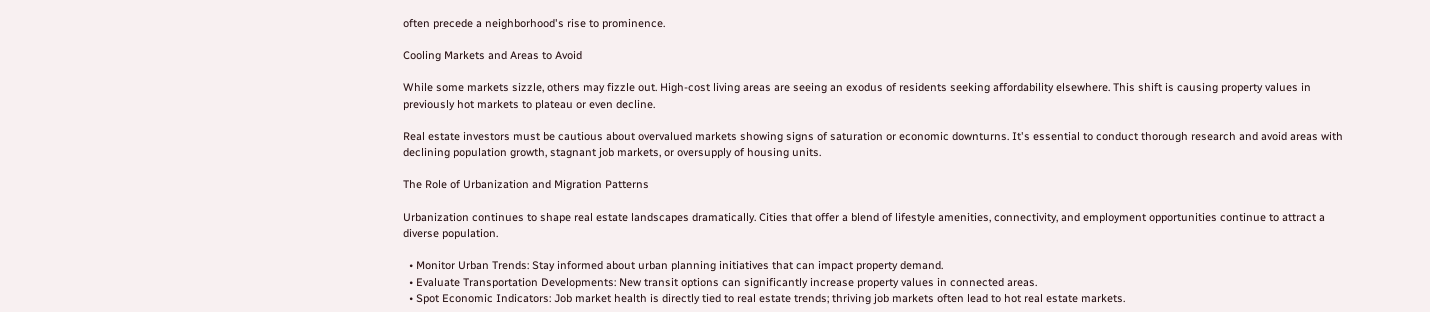often precede a neighborhood's rise to prominence.

Cooling Markets and Areas to Avoid

While some markets sizzle, others may fizzle out. High-cost living areas are seeing an exodus of residents seeking affordability elsewhere. This shift is causing property values in previously hot markets to plateau or even decline.

Real estate investors must be cautious about overvalued markets showing signs of saturation or economic downturns. It's essential to conduct thorough research and avoid areas with declining population growth, stagnant job markets, or oversupply of housing units.

The Role of Urbanization and Migration Patterns

Urbanization continues to shape real estate landscapes dramatically. Cities that offer a blend of lifestyle amenities, connectivity, and employment opportunities continue to attract a diverse population.

  • Monitor Urban Trends: Stay informed about urban planning initiatives that can impact property demand.
  • Evaluate Transportation Developments: New transit options can significantly increase property values in connected areas.
  • Spot Economic Indicators: Job market health is directly tied to real estate trends; thriving job markets often lead to hot real estate markets.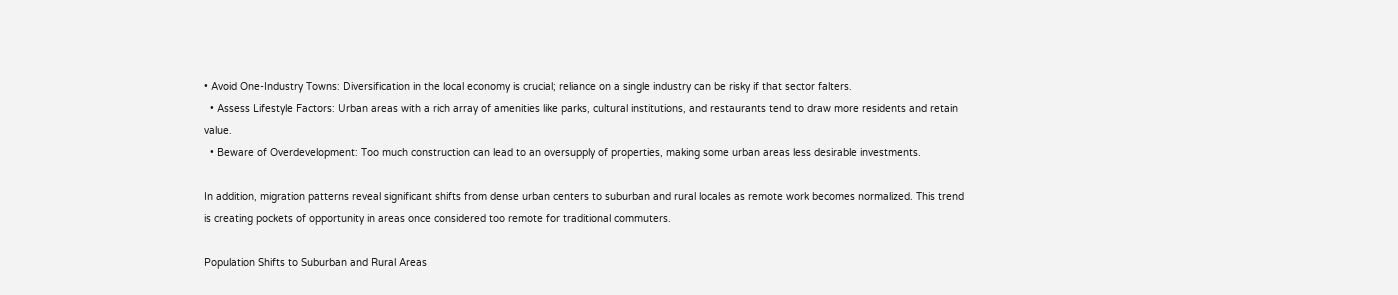• Avoid One-Industry Towns: Diversification in the local economy is crucial; reliance on a single industry can be risky if that sector falters.
  • Assess Lifestyle Factors: Urban areas with a rich array of amenities like parks, cultural institutions, and restaurants tend to draw more residents and retain value.
  • Beware of Overdevelopment: Too much construction can lead to an oversupply of properties, making some urban areas less desirable investments.

In addition, migration patterns reveal significant shifts from dense urban centers to suburban and rural locales as remote work becomes normalized. This trend is creating pockets of opportunity in areas once considered too remote for traditional commuters.

Population Shifts to Suburban and Rural Areas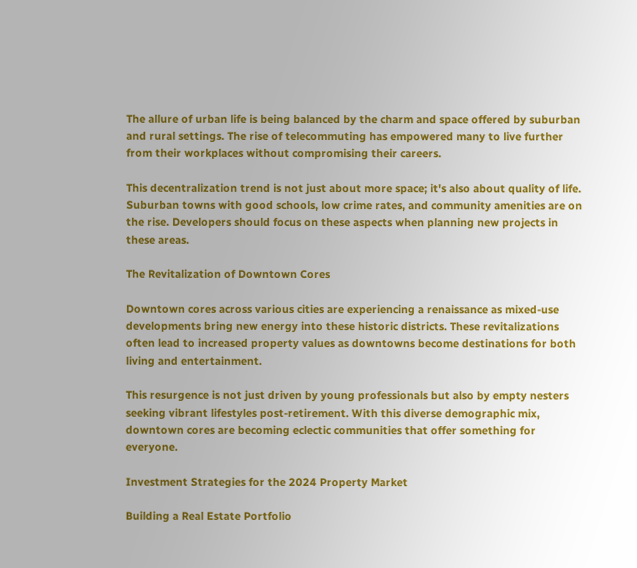The allure of urban life is being balanced by the charm and space offered by suburban and rural settings. The rise of telecommuting has empowered many to live further from their workplaces without compromising their careers.

This decentralization trend is not just about more space; it's also about quality of life. Suburban towns with good schools, low crime rates, and community amenities are on the rise. Developers should focus on these aspects when planning new projects in these areas.

The Revitalization of Downtown Cores

Downtown cores across various cities are experiencing a renaissance as mixed-use developments bring new energy into these historic districts. These revitalizations often lead to increased property values as downtowns become destinations for both living and entertainment.

This resurgence is not just driven by young professionals but also by empty nesters seeking vibrant lifestyles post-retirement. With this diverse demographic mix, downtown cores are becoming eclectic communities that offer something for everyone.

Investment Strategies for the 2024 Property Market

Building a Real Estate Portfolio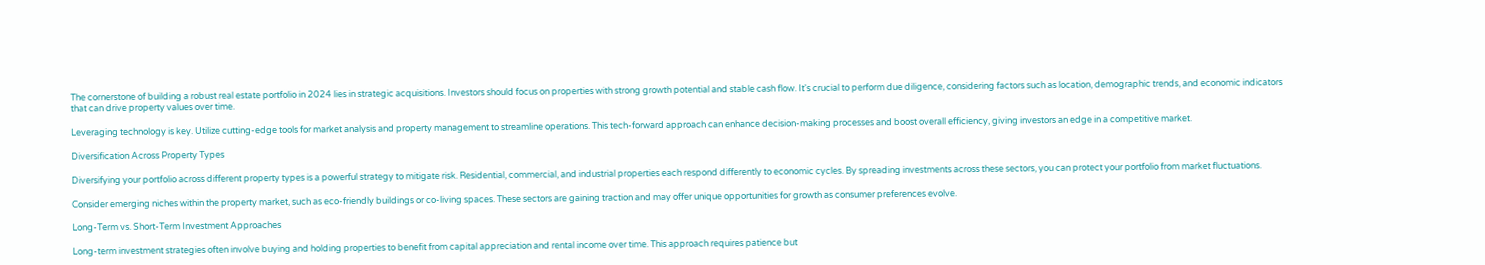The cornerstone of building a robust real estate portfolio in 2024 lies in strategic acquisitions. Investors should focus on properties with strong growth potential and stable cash flow. It's crucial to perform due diligence, considering factors such as location, demographic trends, and economic indicators that can drive property values over time.

Leveraging technology is key. Utilize cutting-edge tools for market analysis and property management to streamline operations. This tech-forward approach can enhance decision-making processes and boost overall efficiency, giving investors an edge in a competitive market.

Diversification Across Property Types

Diversifying your portfolio across different property types is a powerful strategy to mitigate risk. Residential, commercial, and industrial properties each respond differently to economic cycles. By spreading investments across these sectors, you can protect your portfolio from market fluctuations.

Consider emerging niches within the property market, such as eco-friendly buildings or co-living spaces. These sectors are gaining traction and may offer unique opportunities for growth as consumer preferences evolve.

Long-Term vs. Short-Term Investment Approaches

Long-term investment strategies often involve buying and holding properties to benefit from capital appreciation and rental income over time. This approach requires patience but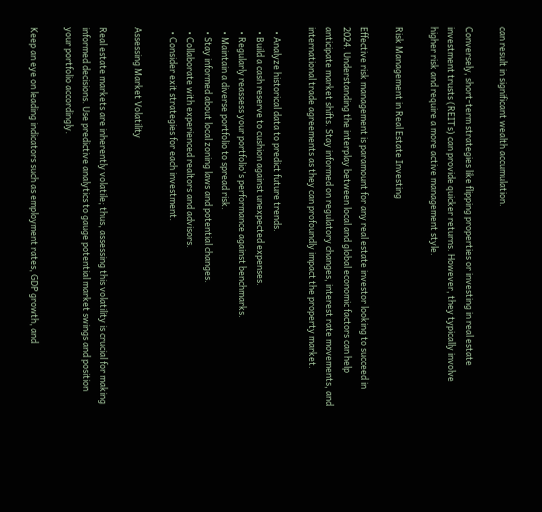can result in significant wealth accumulation.

Conversely, short-term strategies like flipping properties or investing in real estate investment trusts (REITs) can provide quicker returns. However, they typically involve higher risk and require a more active management style.

Risk Management in Real Estate Investing

Effective risk management is paramount for any real estate investor looking to succeed in 2024. Understanding the interplay between local and global economic factors can help anticipate market shifts. Stay informed on regulatory changes, interest rate movements, and international trade agreements as they can profoundly impact the property market.

  • Analyze historical data to predict future trends.
  • Build a cash reserve to cushion against unexpected expenses.
  • Regularly reassess your portfolio's performance against benchmarks.
  • Maintain a diverse portfolio to spread risk.
  • Stay informed about local zoning laws and potential changes.
  • Collaborate with experienced realtors and advisors.
  • Consider exit strategies for each investment.

Assessing Market Volatility

Real estate markets are inherently volatile; thus, assessing this volatility is crucial for making informed decisions. Use predictive analytics to gauge potential market swings and position your portfolio accordingly.

Keep an eye on leading indicators such as employment rates, GDP growth, and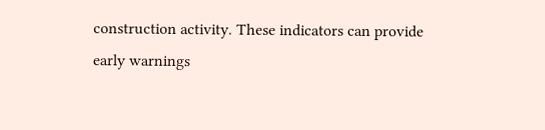construction activity. These indicators can provide early warnings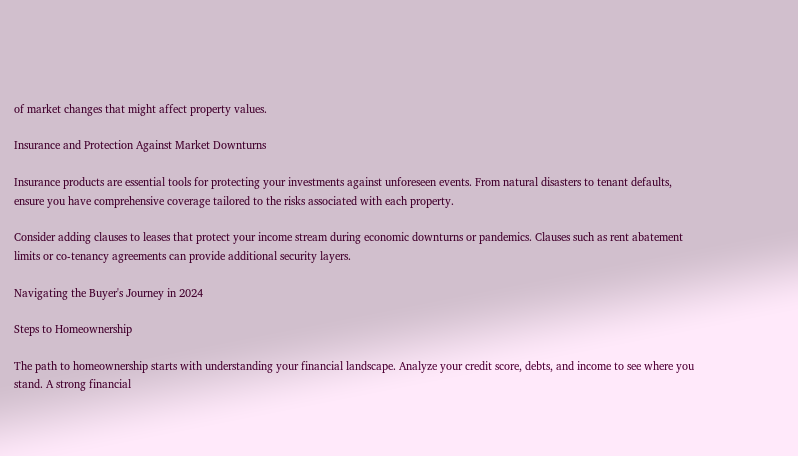of market changes that might affect property values.

Insurance and Protection Against Market Downturns

Insurance products are essential tools for protecting your investments against unforeseen events. From natural disasters to tenant defaults, ensure you have comprehensive coverage tailored to the risks associated with each property.

Consider adding clauses to leases that protect your income stream during economic downturns or pandemics. Clauses such as rent abatement limits or co-tenancy agreements can provide additional security layers.

Navigating the Buyer's Journey in 2024

Steps to Homeownership

The path to homeownership starts with understanding your financial landscape. Analyze your credit score, debts, and income to see where you stand. A strong financial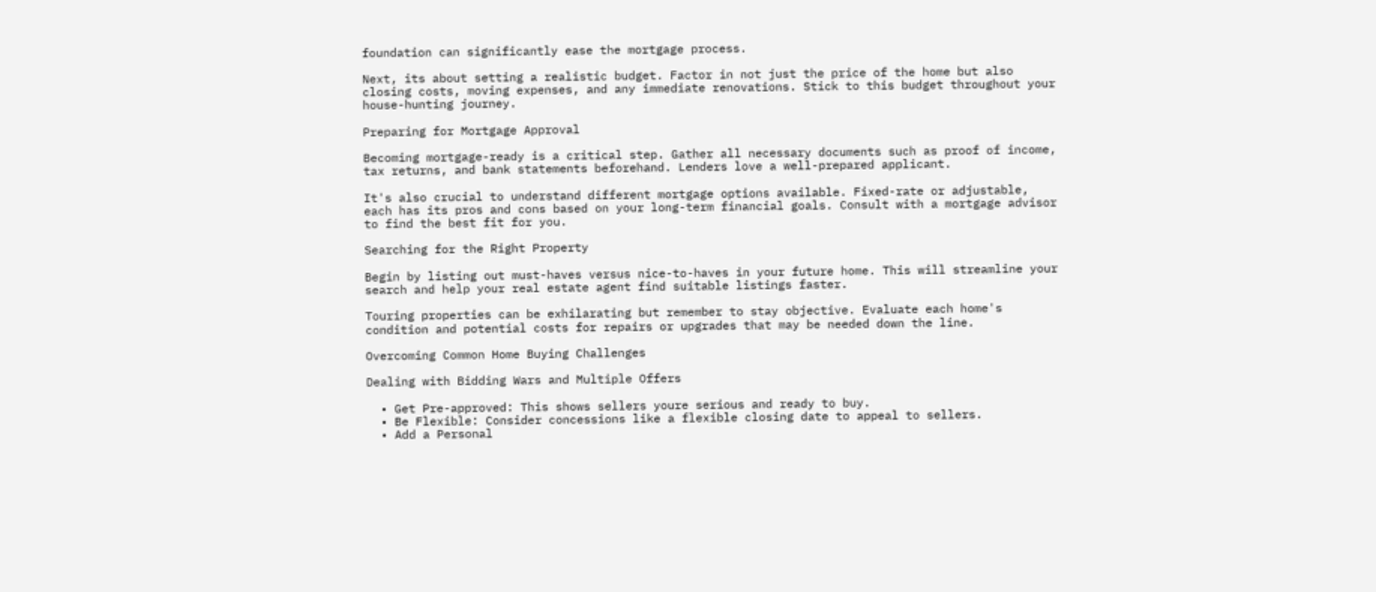foundation can significantly ease the mortgage process.

Next, its about setting a realistic budget. Factor in not just the price of the home but also closing costs, moving expenses, and any immediate renovations. Stick to this budget throughout your house-hunting journey.

Preparing for Mortgage Approval

Becoming mortgage-ready is a critical step. Gather all necessary documents such as proof of income, tax returns, and bank statements beforehand. Lenders love a well-prepared applicant.

It's also crucial to understand different mortgage options available. Fixed-rate or adjustable, each has its pros and cons based on your long-term financial goals. Consult with a mortgage advisor to find the best fit for you.

Searching for the Right Property

Begin by listing out must-haves versus nice-to-haves in your future home. This will streamline your search and help your real estate agent find suitable listings faster.

Touring properties can be exhilarating but remember to stay objective. Evaluate each home's condition and potential costs for repairs or upgrades that may be needed down the line.

Overcoming Common Home Buying Challenges

Dealing with Bidding Wars and Multiple Offers

  • Get Pre-approved: This shows sellers youre serious and ready to buy.
  • Be Flexible: Consider concessions like a flexible closing date to appeal to sellers.
  • Add a Personal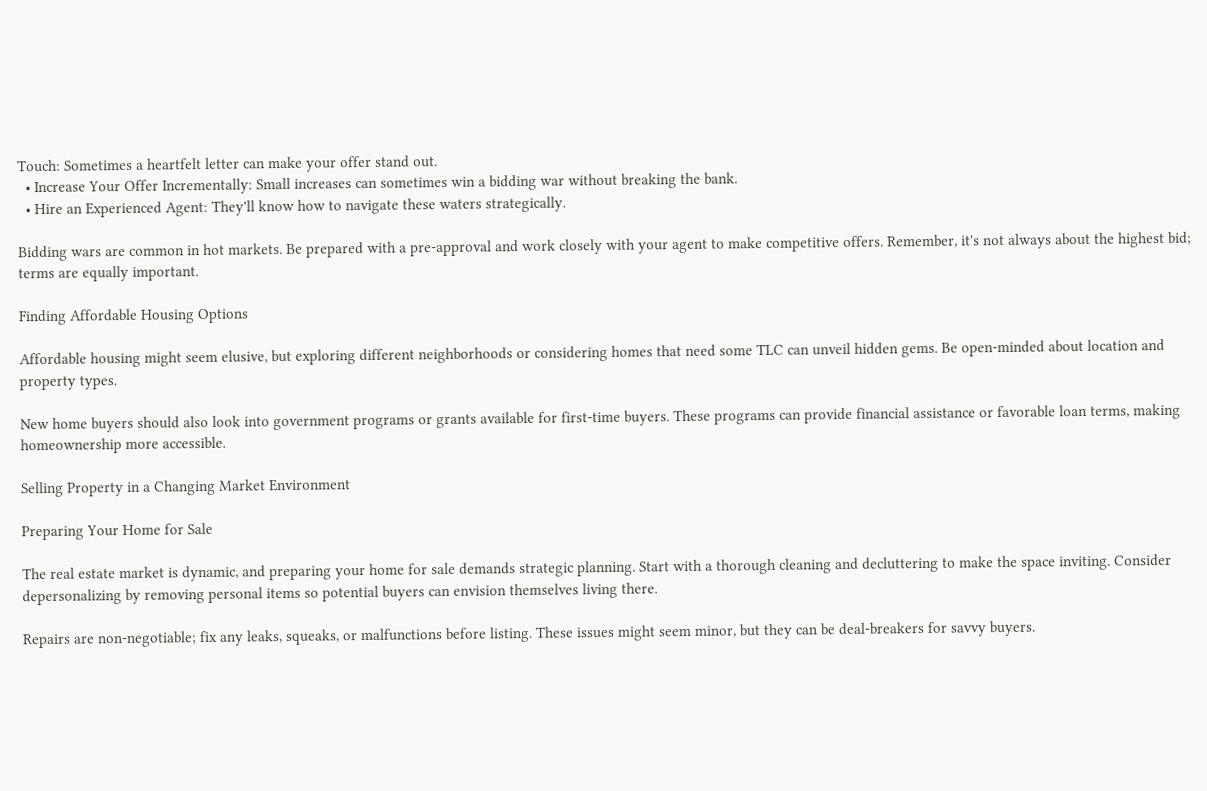Touch: Sometimes a heartfelt letter can make your offer stand out.
  • Increase Your Offer Incrementally: Small increases can sometimes win a bidding war without breaking the bank.
  • Hire an Experienced Agent: They'll know how to navigate these waters strategically.

Bidding wars are common in hot markets. Be prepared with a pre-approval and work closely with your agent to make competitive offers. Remember, it's not always about the highest bid; terms are equally important.

Finding Affordable Housing Options

Affordable housing might seem elusive, but exploring different neighborhoods or considering homes that need some TLC can unveil hidden gems. Be open-minded about location and property types.

New home buyers should also look into government programs or grants available for first-time buyers. These programs can provide financial assistance or favorable loan terms, making homeownership more accessible.

Selling Property in a Changing Market Environment

Preparing Your Home for Sale

The real estate market is dynamic, and preparing your home for sale demands strategic planning. Start with a thorough cleaning and decluttering to make the space inviting. Consider depersonalizing by removing personal items so potential buyers can envision themselves living there.

Repairs are non-negotiable; fix any leaks, squeaks, or malfunctions before listing. These issues might seem minor, but they can be deal-breakers for savvy buyers.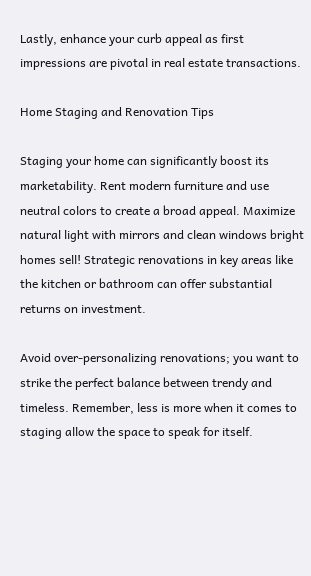Lastly, enhance your curb appeal as first impressions are pivotal in real estate transactions.

Home Staging and Renovation Tips

Staging your home can significantly boost its marketability. Rent modern furniture and use neutral colors to create a broad appeal. Maximize natural light with mirrors and clean windows bright homes sell! Strategic renovations in key areas like the kitchen or bathroom can offer substantial returns on investment.

Avoid over-personalizing renovations; you want to strike the perfect balance between trendy and timeless. Remember, less is more when it comes to staging allow the space to speak for itself.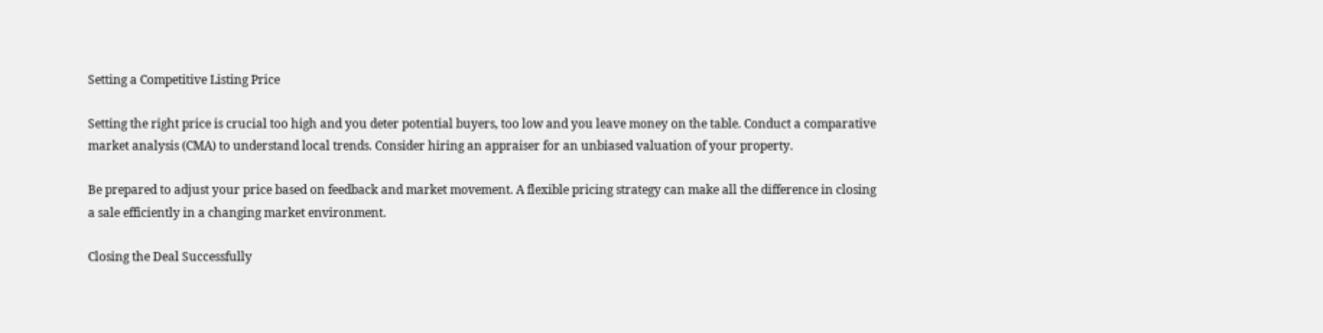Setting a Competitive Listing Price

Setting the right price is crucial too high and you deter potential buyers, too low and you leave money on the table. Conduct a comparative market analysis (CMA) to understand local trends. Consider hiring an appraiser for an unbiased valuation of your property.

Be prepared to adjust your price based on feedback and market movement. A flexible pricing strategy can make all the difference in closing a sale efficiently in a changing market environment.

Closing the Deal Successfully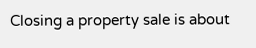Closing a property sale is about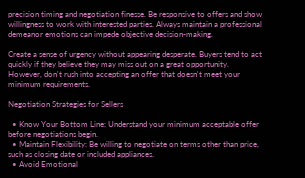precision timing and negotiation finesse. Be responsive to offers and show willingness to work with interested parties. Always maintain a professional demeanor emotions can impede objective decision-making.

Create a sense of urgency without appearing desperate. Buyers tend to act quickly if they believe they may miss out on a great opportunity. However, don't rush into accepting an offer that doesn't meet your minimum requirements.

Negotiation Strategies for Sellers

  • Know Your Bottom Line: Understand your minimum acceptable offer before negotiations begin.
  • Maintain Flexibility: Be willing to negotiate on terms other than price, such as closing date or included appliances.
  • Avoid Emotional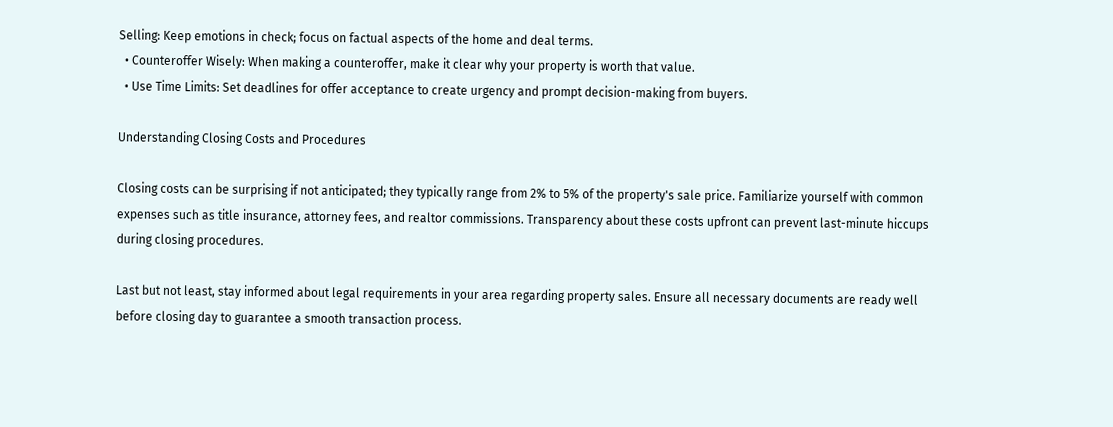Selling: Keep emotions in check; focus on factual aspects of the home and deal terms.
  • Counteroffer Wisely: When making a counteroffer, make it clear why your property is worth that value.
  • Use Time Limits: Set deadlines for offer acceptance to create urgency and prompt decision-making from buyers.

Understanding Closing Costs and Procedures

Closing costs can be surprising if not anticipated; they typically range from 2% to 5% of the property's sale price. Familiarize yourself with common expenses such as title insurance, attorney fees, and realtor commissions. Transparency about these costs upfront can prevent last-minute hiccups during closing procedures.

Last but not least, stay informed about legal requirements in your area regarding property sales. Ensure all necessary documents are ready well before closing day to guarantee a smooth transaction process.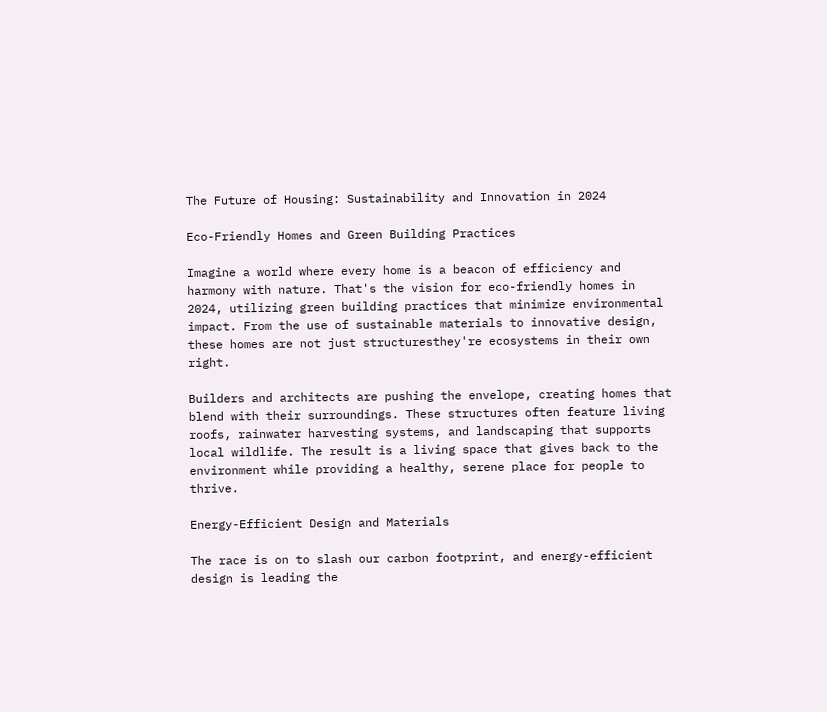The Future of Housing: Sustainability and Innovation in 2024

Eco-Friendly Homes and Green Building Practices

Imagine a world where every home is a beacon of efficiency and harmony with nature. That's the vision for eco-friendly homes in 2024, utilizing green building practices that minimize environmental impact. From the use of sustainable materials to innovative design, these homes are not just structuresthey're ecosystems in their own right.

Builders and architects are pushing the envelope, creating homes that blend with their surroundings. These structures often feature living roofs, rainwater harvesting systems, and landscaping that supports local wildlife. The result is a living space that gives back to the environment while providing a healthy, serene place for people to thrive.

Energy-Efficient Design and Materials

The race is on to slash our carbon footprint, and energy-efficient design is leading the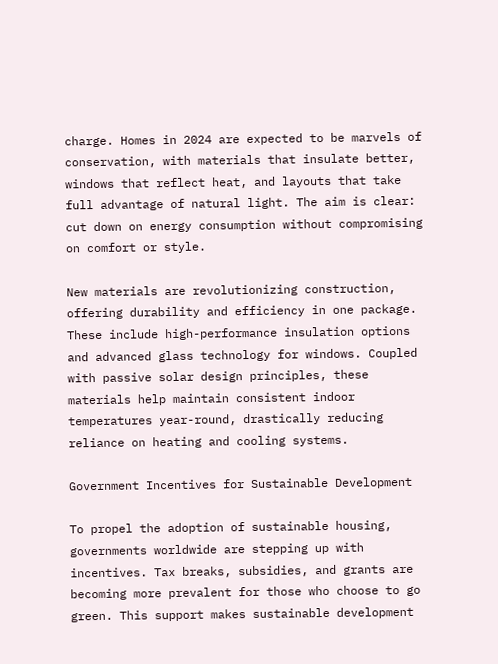charge. Homes in 2024 are expected to be marvels of conservation, with materials that insulate better, windows that reflect heat, and layouts that take full advantage of natural light. The aim is clear: cut down on energy consumption without compromising on comfort or style.

New materials are revolutionizing construction, offering durability and efficiency in one package. These include high-performance insulation options and advanced glass technology for windows. Coupled with passive solar design principles, these materials help maintain consistent indoor temperatures year-round, drastically reducing reliance on heating and cooling systems.

Government Incentives for Sustainable Development

To propel the adoption of sustainable housing, governments worldwide are stepping up with incentives. Tax breaks, subsidies, and grants are becoming more prevalent for those who choose to go green. This support makes sustainable development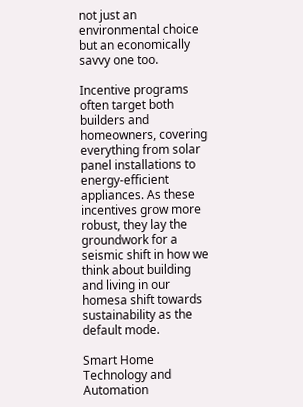not just an environmental choice but an economically savvy one too.

Incentive programs often target both builders and homeowners, covering everything from solar panel installations to energy-efficient appliances. As these incentives grow more robust, they lay the groundwork for a seismic shift in how we think about building and living in our homesa shift towards sustainability as the default mode.

Smart Home Technology and Automation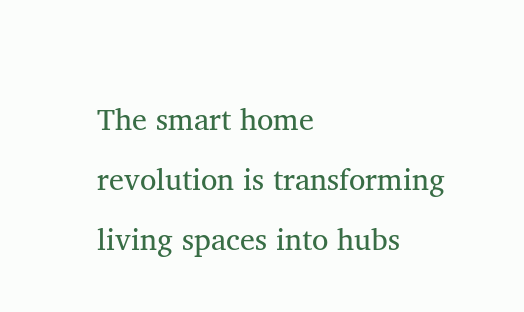The smart home revolution is transforming living spaces into hubs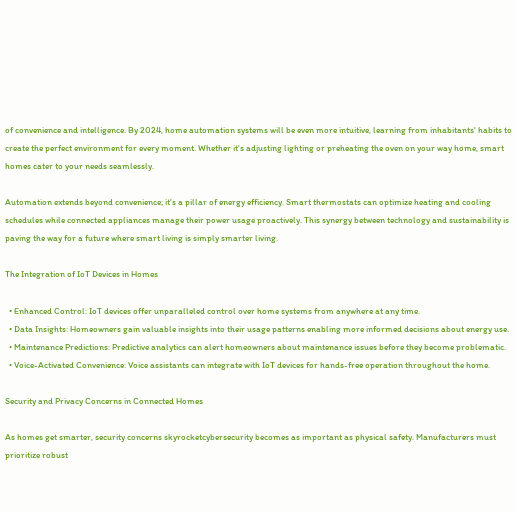of convenience and intelligence. By 2024, home automation systems will be even more intuitive, learning from inhabitants' habits to create the perfect environment for every moment. Whether it's adjusting lighting or preheating the oven on your way home, smart homes cater to your needs seamlessly.

Automation extends beyond convenience; it's a pillar of energy efficiency. Smart thermostats can optimize heating and cooling schedules while connected appliances manage their power usage proactively. This synergy between technology and sustainability is paving the way for a future where smart living is simply smarter living.

The Integration of IoT Devices in Homes

  • Enhanced Control: IoT devices offer unparalleled control over home systems from anywhere at any time.
  • Data Insights: Homeowners gain valuable insights into their usage patterns enabling more informed decisions about energy use.
  • Maintenance Predictions: Predictive analytics can alert homeowners about maintenance issues before they become problematic.
  • Voice-Activated Convenience: Voice assistants can integrate with IoT devices for hands-free operation throughout the home.

Security and Privacy Concerns in Connected Homes

As homes get smarter, security concerns skyrocketcybersecurity becomes as important as physical safety. Manufacturers must prioritize robust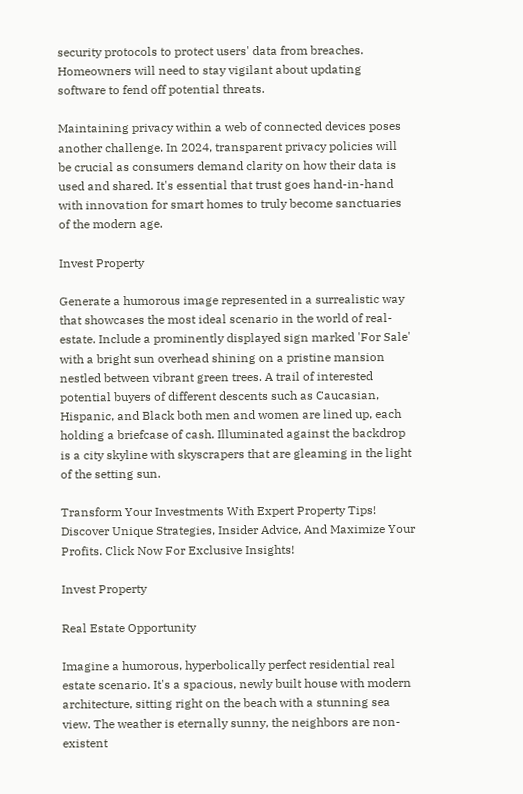security protocols to protect users' data from breaches. Homeowners will need to stay vigilant about updating software to fend off potential threats.

Maintaining privacy within a web of connected devices poses another challenge. In 2024, transparent privacy policies will be crucial as consumers demand clarity on how their data is used and shared. It's essential that trust goes hand-in-hand with innovation for smart homes to truly become sanctuaries of the modern age.

Invest Property

Generate a humorous image represented in a surrealistic way that showcases the most ideal scenario in the world of real-estate. Include a prominently displayed sign marked 'For Sale' with a bright sun overhead shining on a pristine mansion nestled between vibrant green trees. A trail of interested potential buyers of different descents such as Caucasian, Hispanic, and Black both men and women are lined up, each holding a briefcase of cash. Illuminated against the backdrop is a city skyline with skyscrapers that are gleaming in the light of the setting sun.

Transform Your Investments With Expert Property Tips! Discover Unique Strategies, Insider Advice, And Maximize Your Profits. Click Now For Exclusive Insights!

Invest Property

Real Estate Opportunity

Imagine a humorous, hyperbolically perfect residential real estate scenario. It's a spacious, newly built house with modern architecture, sitting right on the beach with a stunning sea view. The weather is eternally sunny, the neighbors are non-existent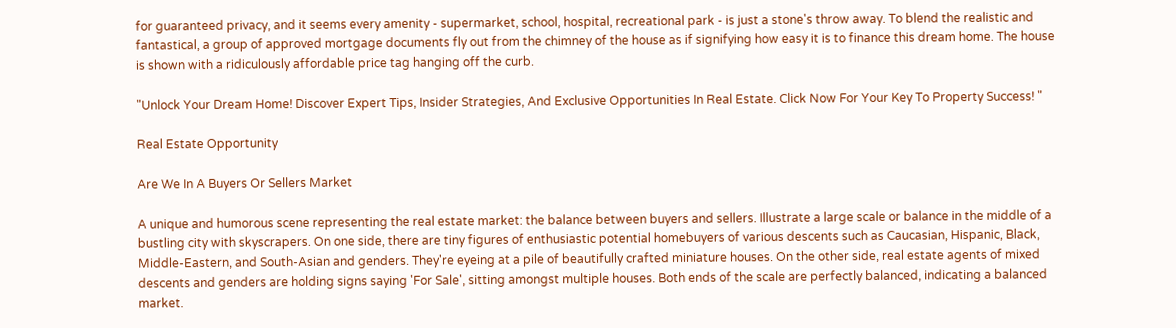for guaranteed privacy, and it seems every amenity - supermarket, school, hospital, recreational park - is just a stone's throw away. To blend the realistic and fantastical, a group of approved mortgage documents fly out from the chimney of the house as if signifying how easy it is to finance this dream home. The house is shown with a ridiculously affordable price tag hanging off the curb.

"Unlock Your Dream Home! Discover Expert Tips, Insider Strategies, And Exclusive Opportunities In Real Estate. Click Now For Your Key To Property Success! "

Real Estate Opportunity

Are We In A Buyers Or Sellers Market

A unique and humorous scene representing the real estate market: the balance between buyers and sellers. Illustrate a large scale or balance in the middle of a bustling city with skyscrapers. On one side, there are tiny figures of enthusiastic potential homebuyers of various descents such as Caucasian, Hispanic, Black, Middle-Eastern, and South-Asian and genders. They're eyeing at a pile of beautifully crafted miniature houses. On the other side, real estate agents of mixed descents and genders are holding signs saying 'For Sale', sitting amongst multiple houses. Both ends of the scale are perfectly balanced, indicating a balanced market.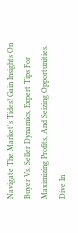Navigate The Market's Tides! Gain Insights On Buyer Vs. Seller Dynamics, Expert Tips For Maximizing Profits, And Seizing Opportunities. Dive In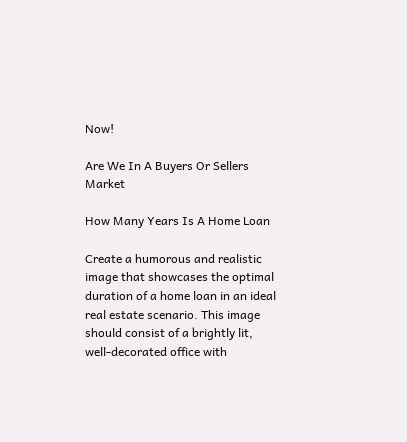Now!

Are We In A Buyers Or Sellers Market

How Many Years Is A Home Loan

Create a humorous and realistic image that showcases the optimal duration of a home loan in an ideal real estate scenario. This image should consist of a brightly lit, well-decorated office with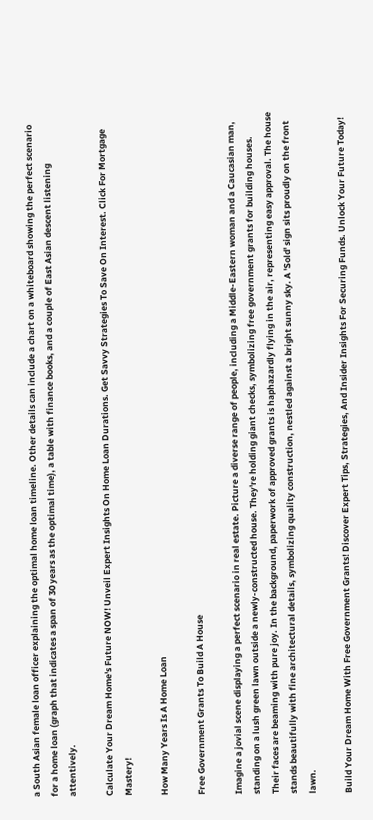a South Asian female loan officer explaining the optimal home loan timeline. Other details can include a chart on a whiteboard showing the perfect scenario for a home loan (graph that indicates a span of 30 years as the optimal time), a table with finance books, and a couple of East Asian descent listening attentively.

Calculate Your Dream Home's Future NOW! Unveil Expert Insights On Home Loan Durations. Get Savvy Strategies To Save On Interest. Click For Mortgage Mastery!

How Many Years Is A Home Loan

Free Government Grants To Build A House

Imagine a jovial scene displaying a perfect scenario in real estate. Picture a diverse range of people, including a Middle-Eastern woman and a Caucasian man, standing on a lush green lawn outside a newly-constructed house. They're holding giant checks, symbolizing free government grants for building houses. Their faces are beaming with pure joy. In the background, paperwork of approved grants is haphazardly flying in the air, representing easy approval. The house stands beautifully with fine architectural details, symbolizing quality construction, nestled against a bright sunny sky. A 'Sold' sign sits proudly on the front lawn.

Build Your Dream Home With Free Government Grants! Discover Expert Tips, Strategies, And Insider Insights For Securing Funds. Unlock Your Future Today!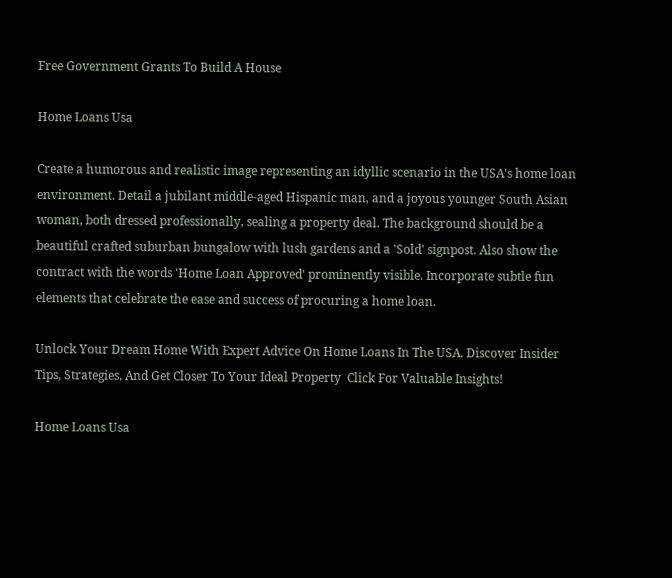Free Government Grants To Build A House

Home Loans Usa

Create a humorous and realistic image representing an idyllic scenario in the USA's home loan environment. Detail a jubilant middle-aged Hispanic man, and a joyous younger South Asian woman, both dressed professionally, sealing a property deal. The background should be a beautiful crafted suburban bungalow with lush gardens and a 'Sold' signpost. Also show the contract with the words 'Home Loan Approved' prominently visible. Incorporate subtle fun elements that celebrate the ease and success of procuring a home loan.

Unlock Your Dream Home With Expert Advice On Home Loans In The USA. Discover Insider Tips, Strategies, And Get Closer To Your Ideal Property  Click For Valuable Insights!

Home Loans Usa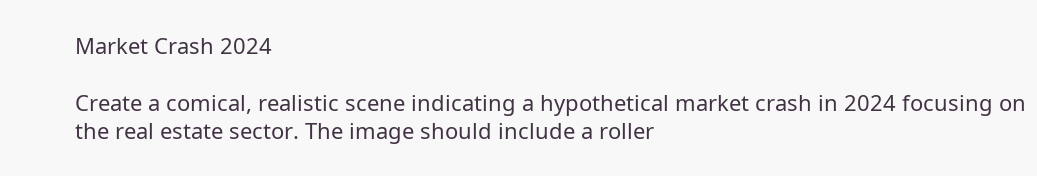Market Crash 2024

Create a comical, realistic scene indicating a hypothetical market crash in 2024 focusing on the real estate sector. The image should include a roller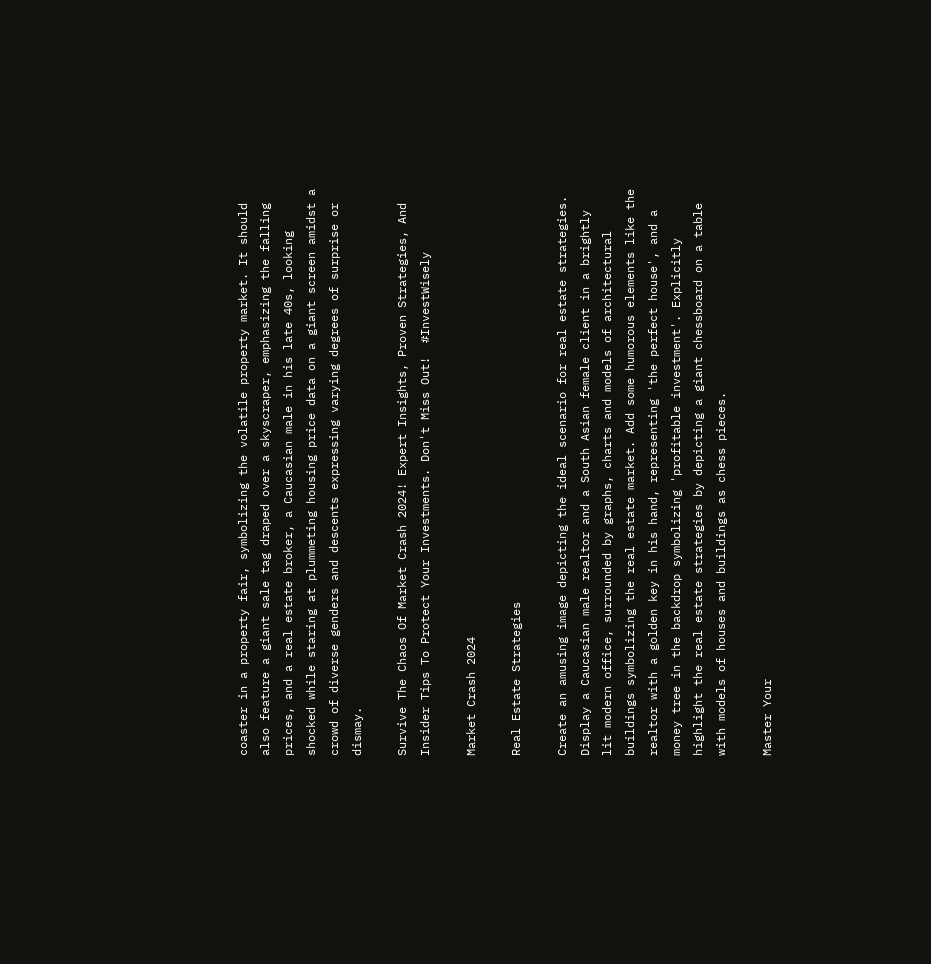coaster in a property fair, symbolizing the volatile property market. It should also feature a giant sale tag draped over a skyscraper, emphasizing the falling prices, and a real estate broker, a Caucasian male in his late 40s, looking shocked while staring at plummeting housing price data on a giant screen amidst a crowd of diverse genders and descents expressing varying degrees of surprise or dismay.

Survive The Chaos Of Market Crash 2024! Expert Insights, Proven Strategies, And Insider Tips To Protect Your Investments. Don't Miss Out!  #InvestWisely

Market Crash 2024

Real Estate Strategies

Create an amusing image depicting the ideal scenario for real estate strategies. Display a Caucasian male realtor and a South Asian female client in a brightly lit modern office, surrounded by graphs, charts and models of architectural buildings symbolizing the real estate market. Add some humorous elements like the realtor with a golden key in his hand, representing 'the perfect house', and a money tree in the backdrop symbolizing 'profitable investment'. Explicitly highlight the real estate strategies by depicting a giant chessboard on a table with models of houses and buildings as chess pieces.

Master Your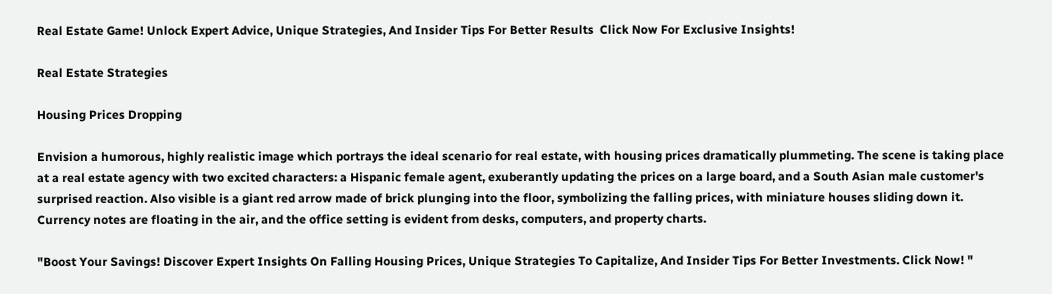Real Estate Game! Unlock Expert Advice, Unique Strategies, And Insider Tips For Better Results  Click Now For Exclusive Insights!

Real Estate Strategies

Housing Prices Dropping

Envision a humorous, highly realistic image which portrays the ideal scenario for real estate, with housing prices dramatically plummeting. The scene is taking place at a real estate agency with two excited characters: a Hispanic female agent, exuberantly updating the prices on a large board, and a South Asian male customer's surprised reaction. Also visible is a giant red arrow made of brick plunging into the floor, symbolizing the falling prices, with miniature houses sliding down it. Currency notes are floating in the air, and the office setting is evident from desks, computers, and property charts.

"Boost Your Savings! Discover Expert Insights On Falling Housing Prices, Unique Strategies To Capitalize, And Insider Tips For Better Investments. Click Now! "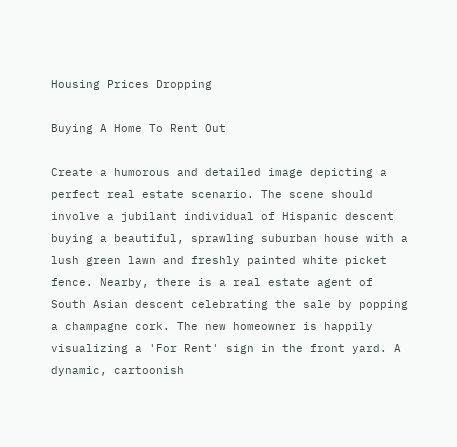Housing Prices Dropping

Buying A Home To Rent Out

Create a humorous and detailed image depicting a perfect real estate scenario. The scene should involve a jubilant individual of Hispanic descent buying a beautiful, sprawling suburban house with a lush green lawn and freshly painted white picket fence. Nearby, there is a real estate agent of South Asian descent celebrating the sale by popping a champagne cork. The new homeowner is happily visualizing a 'For Rent' sign in the front yard. A dynamic, cartoonish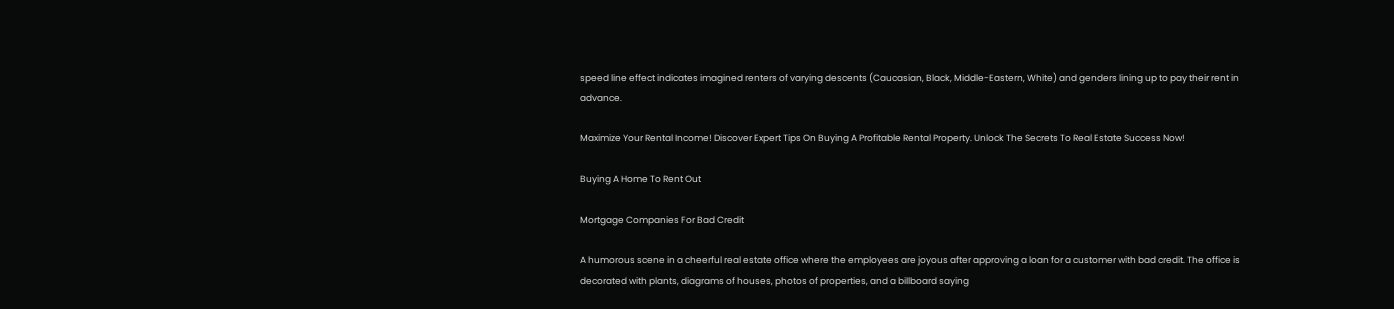speed line effect indicates imagined renters of varying descents (Caucasian, Black, Middle-Eastern, White) and genders lining up to pay their rent in advance.

Maximize Your Rental Income! Discover Expert Tips On Buying A Profitable Rental Property. Unlock The Secrets To Real Estate Success Now!

Buying A Home To Rent Out

Mortgage Companies For Bad Credit

A humorous scene in a cheerful real estate office where the employees are joyous after approving a loan for a customer with bad credit. The office is decorated with plants, diagrams of houses, photos of properties, and a billboard saying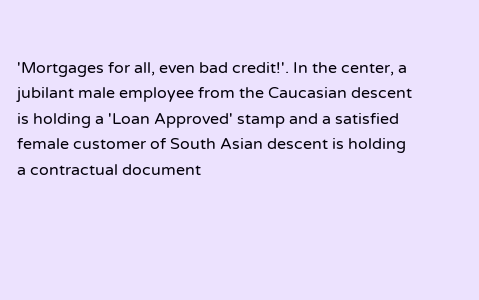'Mortgages for all, even bad credit!'. In the center, a jubilant male employee from the Caucasian descent is holding a 'Loan Approved' stamp and a satisfied female customer of South Asian descent is holding a contractual document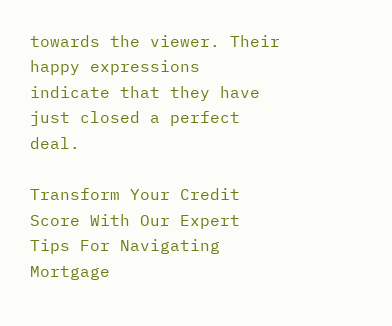towards the viewer. Their happy expressions indicate that they have just closed a perfect deal.

Transform Your Credit Score With Our Expert Tips For Navigating Mortgage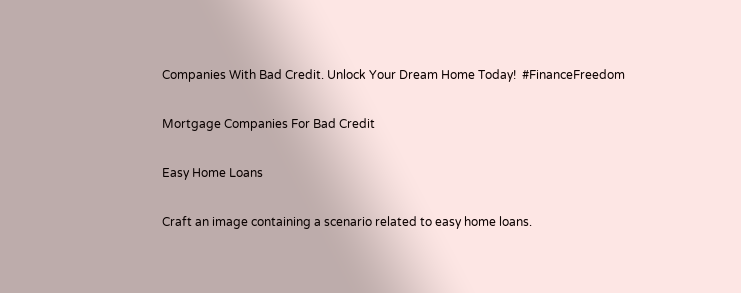Companies With Bad Credit. Unlock Your Dream Home Today!  #FinanceFreedom

Mortgage Companies For Bad Credit

Easy Home Loans

Craft an image containing a scenario related to easy home loans.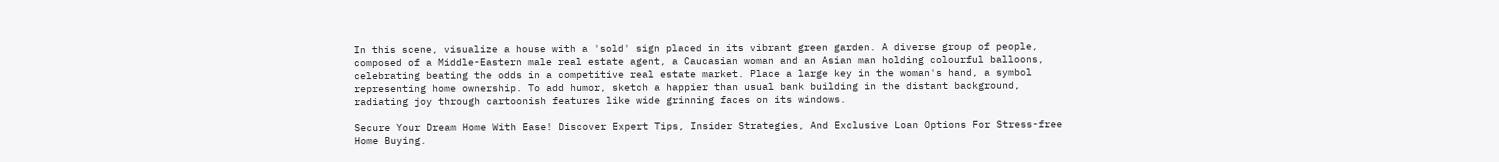In this scene, visualize a house with a 'sold' sign placed in its vibrant green garden. A diverse group of people, composed of a Middle-Eastern male real estate agent, a Caucasian woman and an Asian man holding colourful balloons, celebrating beating the odds in a competitive real estate market. Place a large key in the woman's hand, a symbol representing home ownership. To add humor, sketch a happier than usual bank building in the distant background, radiating joy through cartoonish features like wide grinning faces on its windows.

Secure Your Dream Home With Ease! Discover Expert Tips, Insider Strategies, And Exclusive Loan Options For Stress-free Home Buying.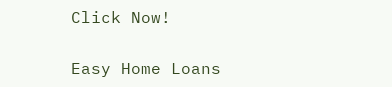Click Now!

Easy Home Loans